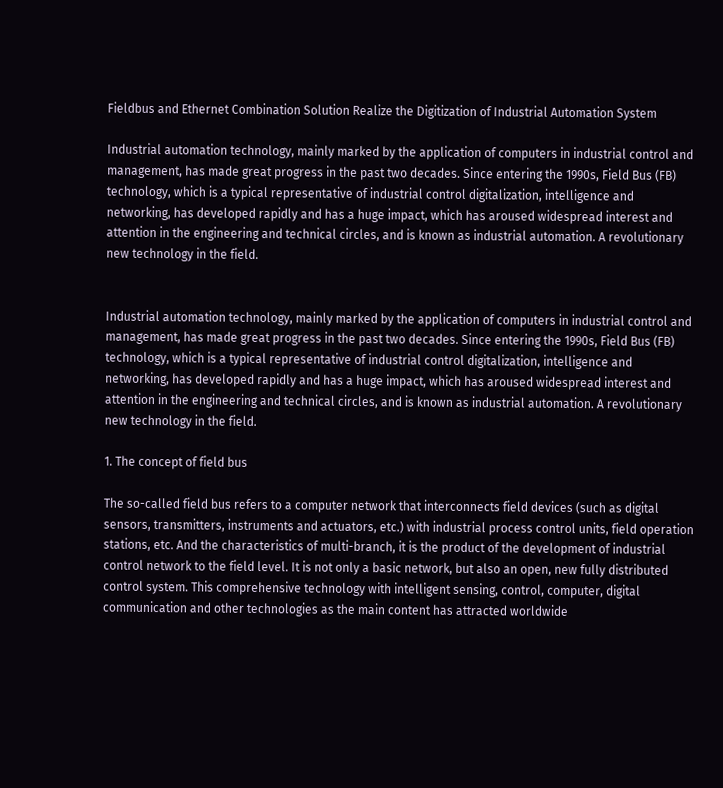Fieldbus and Ethernet Combination Solution Realize the Digitization of Industrial Automation System

Industrial automation technology, mainly marked by the application of computers in industrial control and management, has made great progress in the past two decades. Since entering the 1990s, Field Bus (FB) technology, which is a typical representative of industrial control digitalization, intelligence and networking, has developed rapidly and has a huge impact, which has aroused widespread interest and attention in the engineering and technical circles, and is known as industrial automation. A revolutionary new technology in the field.


Industrial automation technology, mainly marked by the application of computers in industrial control and management, has made great progress in the past two decades. Since entering the 1990s, Field Bus (FB) technology, which is a typical representative of industrial control digitalization, intelligence and networking, has developed rapidly and has a huge impact, which has aroused widespread interest and attention in the engineering and technical circles, and is known as industrial automation. A revolutionary new technology in the field.

1. The concept of field bus

The so-called field bus refers to a computer network that interconnects field devices (such as digital sensors, transmitters, instruments and actuators, etc.) with industrial process control units, field operation stations, etc. And the characteristics of multi-branch, it is the product of the development of industrial control network to the field level. It is not only a basic network, but also an open, new fully distributed control system. This comprehensive technology with intelligent sensing, control, computer, digital communication and other technologies as the main content has attracted worldwide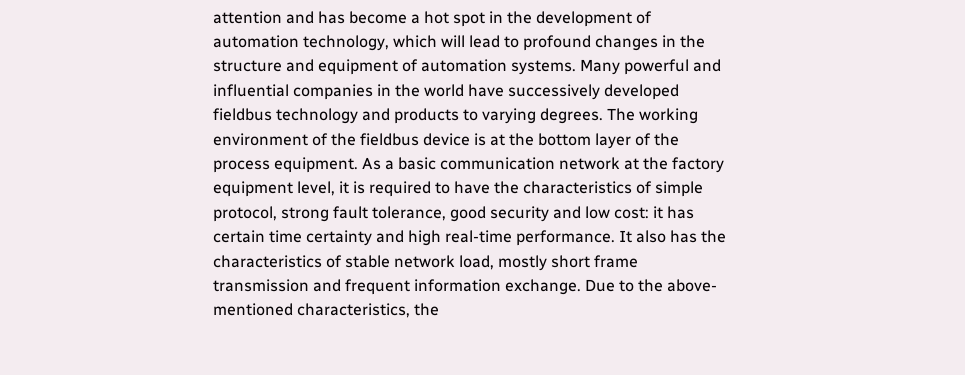attention and has become a hot spot in the development of automation technology, which will lead to profound changes in the structure and equipment of automation systems. Many powerful and influential companies in the world have successively developed fieldbus technology and products to varying degrees. The working environment of the fieldbus device is at the bottom layer of the process equipment. As a basic communication network at the factory equipment level, it is required to have the characteristics of simple protocol, strong fault tolerance, good security and low cost: it has certain time certainty and high real-time performance. It also has the characteristics of stable network load, mostly short frame transmission and frequent information exchange. Due to the above-mentioned characteristics, the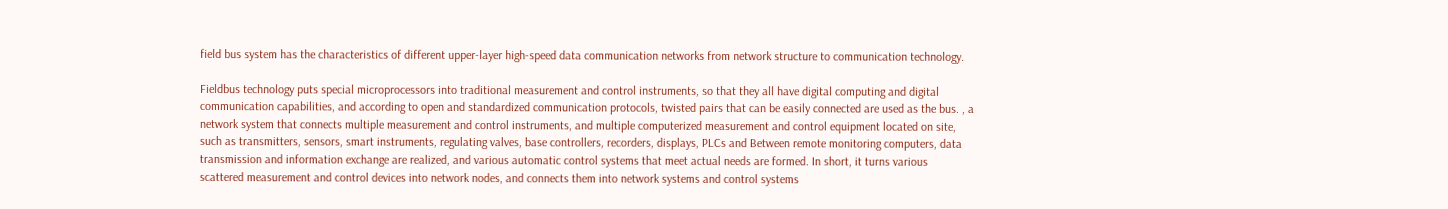field bus system has the characteristics of different upper-layer high-speed data communication networks from network structure to communication technology.

Fieldbus technology puts special microprocessors into traditional measurement and control instruments, so that they all have digital computing and digital communication capabilities, and according to open and standardized communication protocols, twisted pairs that can be easily connected are used as the bus. , a network system that connects multiple measurement and control instruments, and multiple computerized measurement and control equipment located on site, such as transmitters, sensors, smart instruments, regulating valves, base controllers, recorders, displays, PLCs and Between remote monitoring computers, data transmission and information exchange are realized, and various automatic control systems that meet actual needs are formed. In short, it turns various scattered measurement and control devices into network nodes, and connects them into network systems and control systems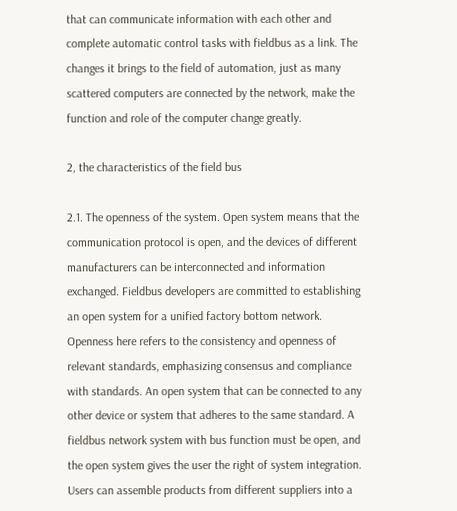that can communicate information with each other and complete automatic control tasks with fieldbus as a link. The changes it brings to the field of automation, just as many scattered computers are connected by the network, make the function and role of the computer change greatly.

2, the characteristics of the field bus

2.1. The openness of the system. Open system means that the communication protocol is open, and the devices of different manufacturers can be interconnected and information exchanged. Fieldbus developers are committed to establishing an open system for a unified factory bottom network. Openness here refers to the consistency and openness of relevant standards, emphasizing consensus and compliance with standards. An open system that can be connected to any other device or system that adheres to the same standard. A fieldbus network system with bus function must be open, and the open system gives the user the right of system integration. Users can assemble products from different suppliers into a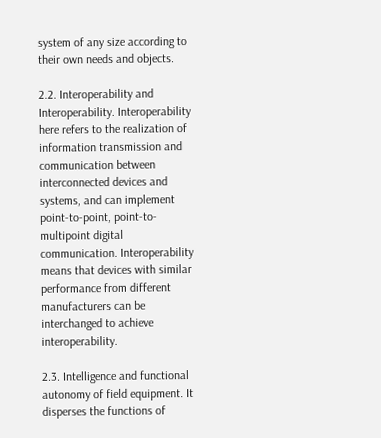system of any size according to their own needs and objects.

2.2. Interoperability and Interoperability. Interoperability here refers to the realization of information transmission and communication between interconnected devices and systems, and can implement point-to-point, point-to-multipoint digital communication. Interoperability means that devices with similar performance from different manufacturers can be interchanged to achieve interoperability.

2.3. Intelligence and functional autonomy of field equipment. It disperses the functions of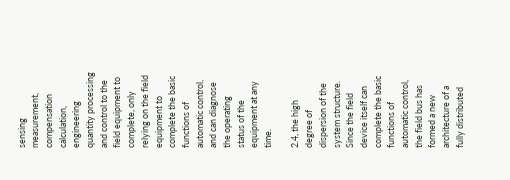sensing measurement, compensation calculation, engineering quantity processing and control to the field equipment to complete, only relying on the field equipment to complete the basic functions of automatic control, and can diagnose the operating status of the equipment at any time.

2.4, the high degree of dispersion of the system structure. Since the field device itself can complete the basic functions of automatic control, the field bus has formed a new architecture of a fully distributed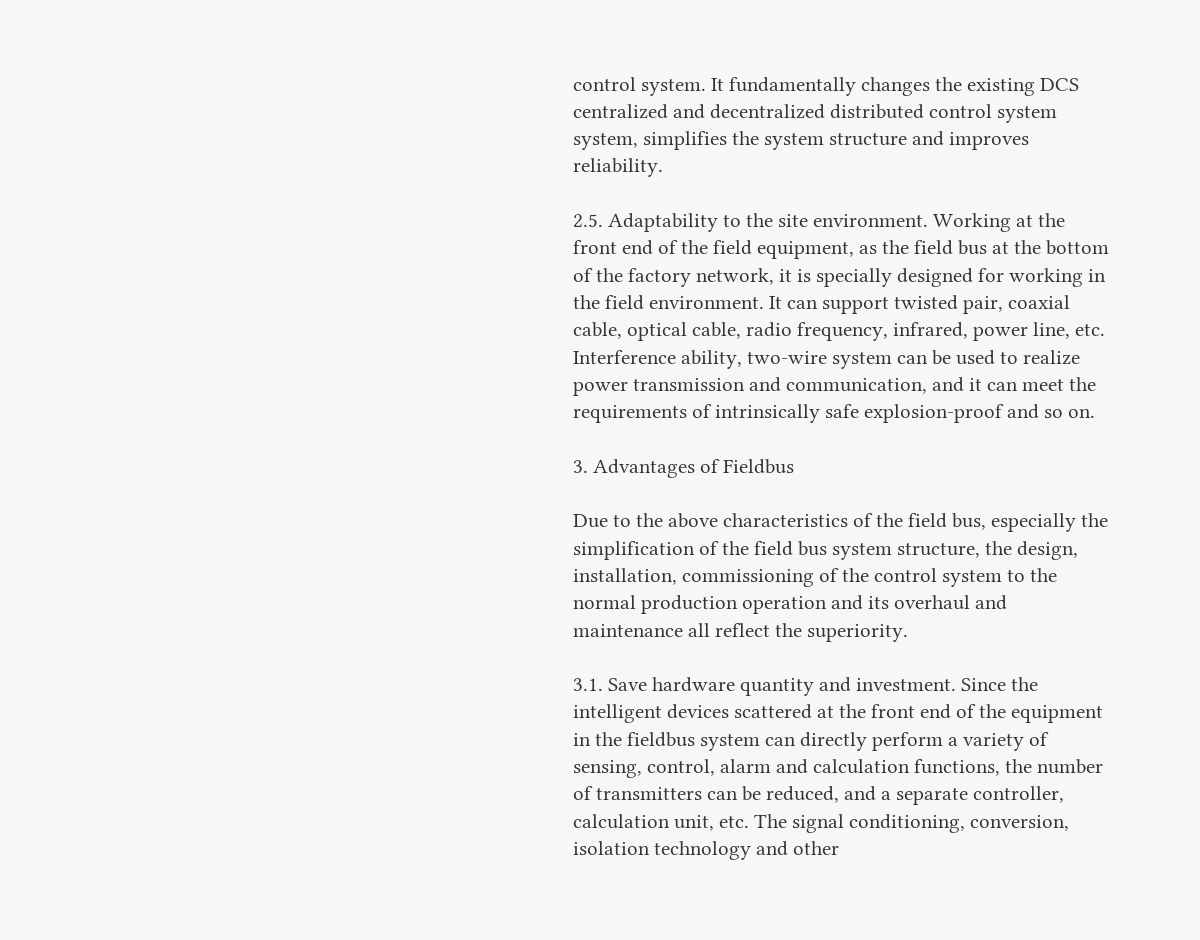control system. It fundamentally changes the existing DCS centralized and decentralized distributed control system system, simplifies the system structure and improves reliability.

2.5. Adaptability to the site environment. Working at the front end of the field equipment, as the field bus at the bottom of the factory network, it is specially designed for working in the field environment. It can support twisted pair, coaxial cable, optical cable, radio frequency, infrared, power line, etc. Interference ability, two-wire system can be used to realize power transmission and communication, and it can meet the requirements of intrinsically safe explosion-proof and so on.

3. Advantages of Fieldbus

Due to the above characteristics of the field bus, especially the simplification of the field bus system structure, the design, installation, commissioning of the control system to the normal production operation and its overhaul and maintenance all reflect the superiority.

3.1. Save hardware quantity and investment. Since the intelligent devices scattered at the front end of the equipment in the fieldbus system can directly perform a variety of sensing, control, alarm and calculation functions, the number of transmitters can be reduced, and a separate controller, calculation unit, etc. The signal conditioning, conversion, isolation technology and other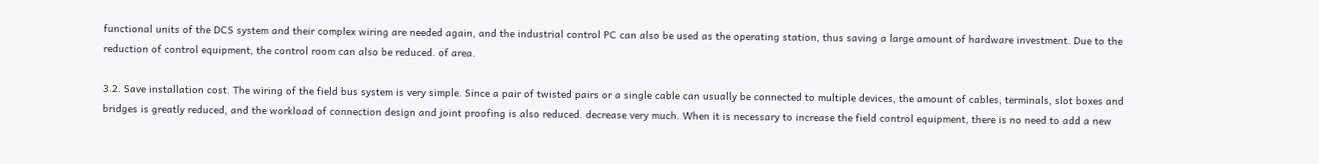functional units of the DCS system and their complex wiring are needed again, and the industrial control PC can also be used as the operating station, thus saving a large amount of hardware investment. Due to the reduction of control equipment, the control room can also be reduced. of area.

3.2. Save installation cost. The wiring of the field bus system is very simple. Since a pair of twisted pairs or a single cable can usually be connected to multiple devices, the amount of cables, terminals, slot boxes and bridges is greatly reduced, and the workload of connection design and joint proofing is also reduced. decrease very much. When it is necessary to increase the field control equipment, there is no need to add a new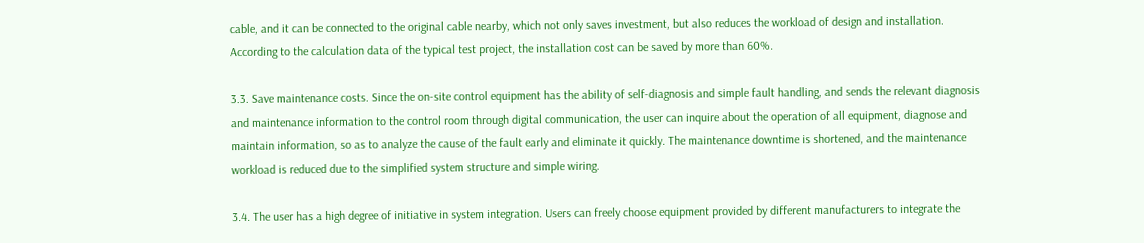cable, and it can be connected to the original cable nearby, which not only saves investment, but also reduces the workload of design and installation. According to the calculation data of the typical test project, the installation cost can be saved by more than 60%.

3.3. Save maintenance costs. Since the on-site control equipment has the ability of self-diagnosis and simple fault handling, and sends the relevant diagnosis and maintenance information to the control room through digital communication, the user can inquire about the operation of all equipment, diagnose and maintain information, so as to analyze the cause of the fault early and eliminate it quickly. The maintenance downtime is shortened, and the maintenance workload is reduced due to the simplified system structure and simple wiring.

3.4. The user has a high degree of initiative in system integration. Users can freely choose equipment provided by different manufacturers to integrate the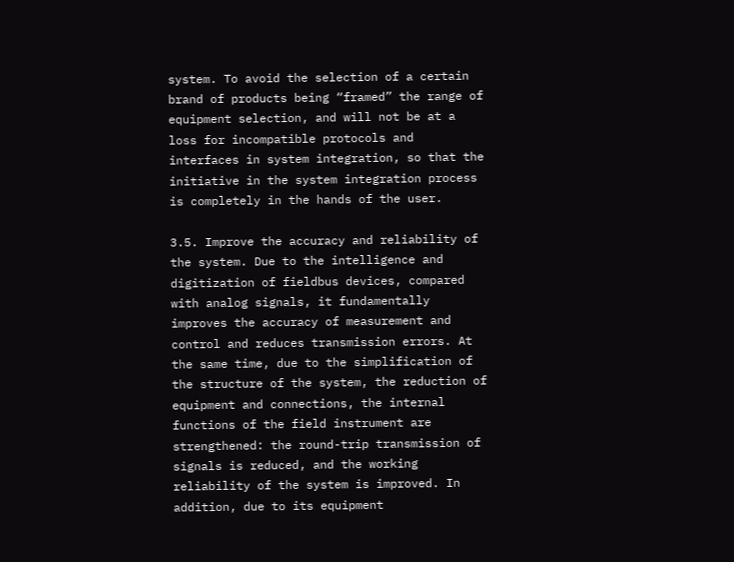system. To avoid the selection of a certain brand of products being “framed” the range of equipment selection, and will not be at a loss for incompatible protocols and interfaces in system integration, so that the initiative in the system integration process is completely in the hands of the user.

3.5. Improve the accuracy and reliability of the system. Due to the intelligence and digitization of fieldbus devices, compared with analog signals, it fundamentally improves the accuracy of measurement and control and reduces transmission errors. At the same time, due to the simplification of the structure of the system, the reduction of equipment and connections, the internal functions of the field instrument are strengthened: the round-trip transmission of signals is reduced, and the working reliability of the system is improved. In addition, due to its equipment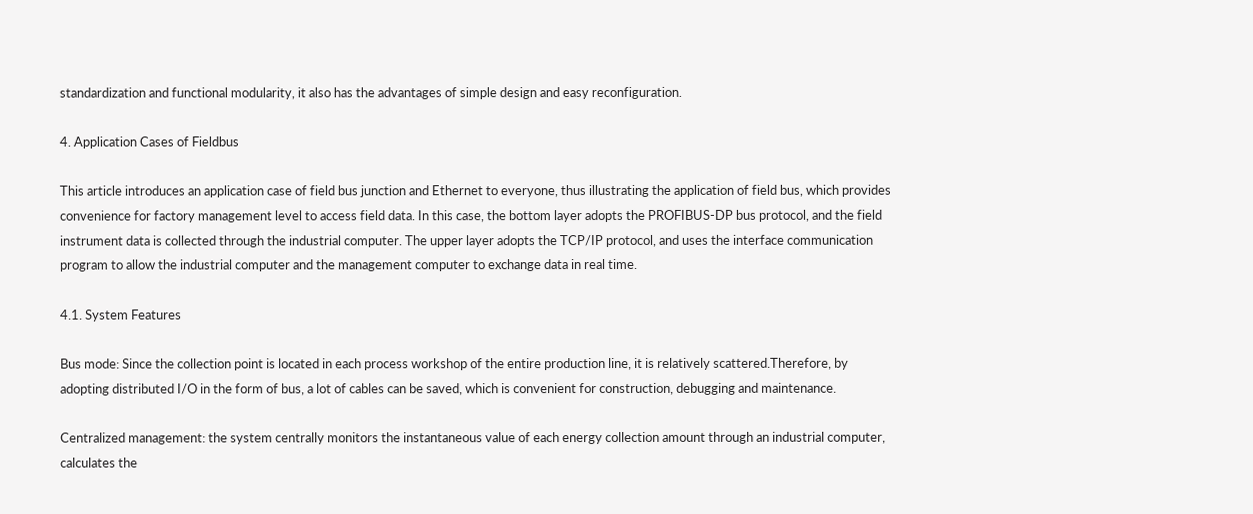standardization and functional modularity, it also has the advantages of simple design and easy reconfiguration.

4. Application Cases of Fieldbus

This article introduces an application case of field bus junction and Ethernet to everyone, thus illustrating the application of field bus, which provides convenience for factory management level to access field data. In this case, the bottom layer adopts the PROFIBUS-DP bus protocol, and the field instrument data is collected through the industrial computer. The upper layer adopts the TCP/IP protocol, and uses the interface communication program to allow the industrial computer and the management computer to exchange data in real time.

4.1. System Features

Bus mode: Since the collection point is located in each process workshop of the entire production line, it is relatively scattered.Therefore, by adopting distributed I/O in the form of bus, a lot of cables can be saved, which is convenient for construction, debugging and maintenance.

Centralized management: the system centrally monitors the instantaneous value of each energy collection amount through an industrial computer, calculates the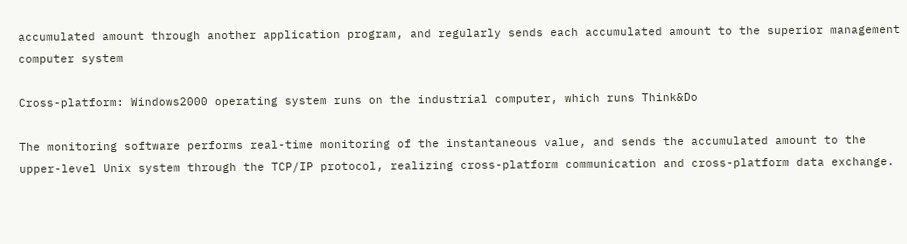accumulated amount through another application program, and regularly sends each accumulated amount to the superior management computer system

Cross-platform: Windows2000 operating system runs on the industrial computer, which runs Think&Do

The monitoring software performs real-time monitoring of the instantaneous value, and sends the accumulated amount to the upper-level Unix system through the TCP/IP protocol, realizing cross-platform communication and cross-platform data exchange.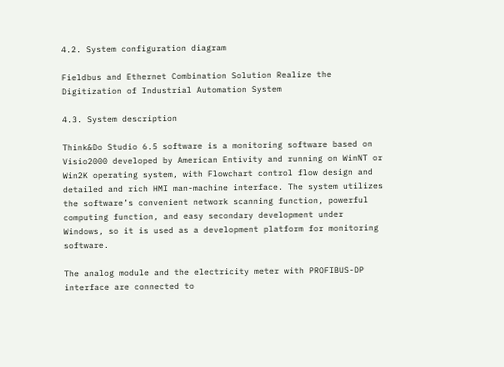4.2. System configuration diagram

Fieldbus and Ethernet Combination Solution Realize the Digitization of Industrial Automation System

4.3. System description

Think&Do Studio 6.5 software is a monitoring software based on Visio2000 developed by American Entivity and running on WinNT or Win2K operating system, with Flowchart control flow design and detailed and rich HMI man-machine interface. The system utilizes the software’s convenient network scanning function, powerful computing function, and easy secondary development under Windows, so it is used as a development platform for monitoring software.

The analog module and the electricity meter with PROFIBUS-DP interface are connected to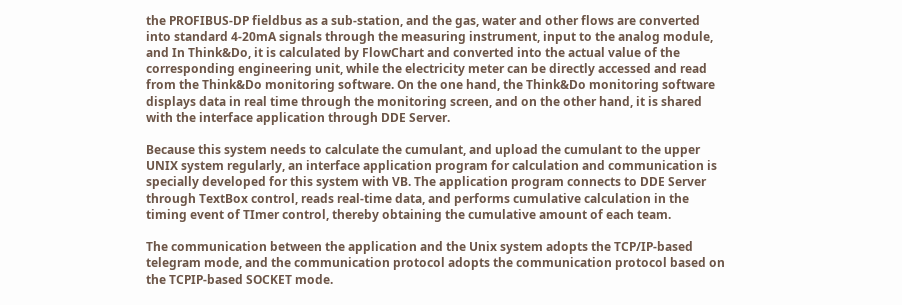the PROFIBUS-DP fieldbus as a sub-station, and the gas, water and other flows are converted into standard 4-20mA signals through the measuring instrument, input to the analog module, and In Think&Do, it is calculated by FlowChart and converted into the actual value of the corresponding engineering unit, while the electricity meter can be directly accessed and read from the Think&Do monitoring software. On the one hand, the Think&Do monitoring software displays data in real time through the monitoring screen, and on the other hand, it is shared with the interface application through DDE Server.

Because this system needs to calculate the cumulant, and upload the cumulant to the upper UNIX system regularly, an interface application program for calculation and communication is specially developed for this system with VB. The application program connects to DDE Server through TextBox control, reads real-time data, and performs cumulative calculation in the timing event of TImer control, thereby obtaining the cumulative amount of each team.

The communication between the application and the Unix system adopts the TCP/IP-based telegram mode, and the communication protocol adopts the communication protocol based on the TCPIP-based SOCKET mode.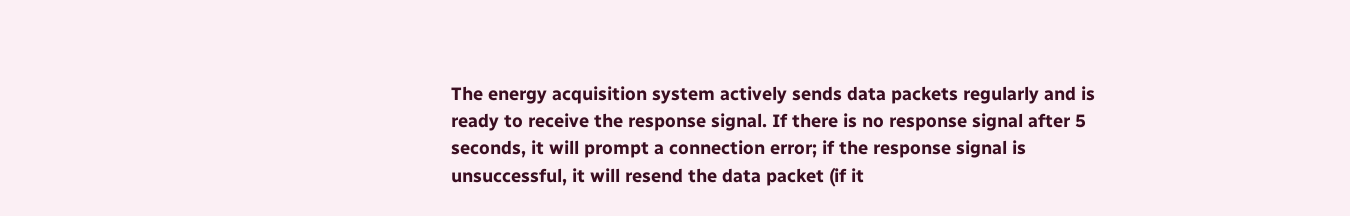The energy acquisition system actively sends data packets regularly and is ready to receive the response signal. If there is no response signal after 5 seconds, it will prompt a connection error; if the response signal is unsuccessful, it will resend the data packet (if it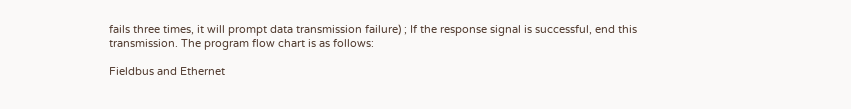fails three times, it will prompt data transmission failure) ; If the response signal is successful, end this transmission. The program flow chart is as follows:

Fieldbus and Ethernet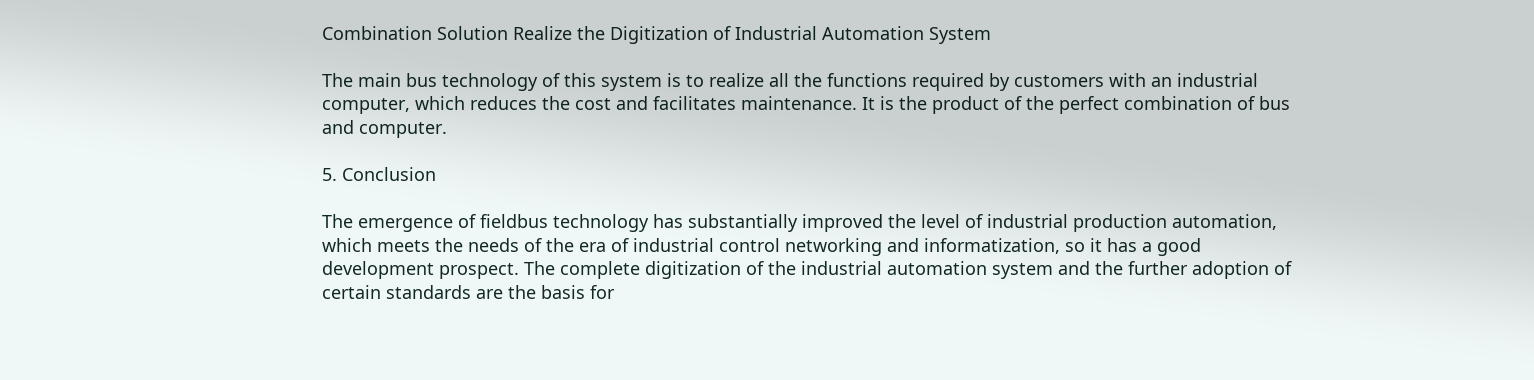Combination Solution Realize the Digitization of Industrial Automation System

The main bus technology of this system is to realize all the functions required by customers with an industrial computer, which reduces the cost and facilitates maintenance. It is the product of the perfect combination of bus and computer.

5. Conclusion

The emergence of fieldbus technology has substantially improved the level of industrial production automation, which meets the needs of the era of industrial control networking and informatization, so it has a good development prospect. The complete digitization of the industrial automation system and the further adoption of certain standards are the basis for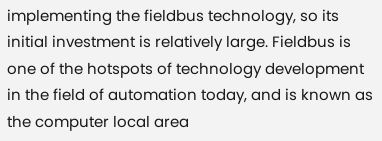implementing the fieldbus technology, so its initial investment is relatively large. Fieldbus is one of the hotspots of technology development in the field of automation today, and is known as the computer local area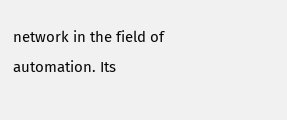network in the field of automation. Its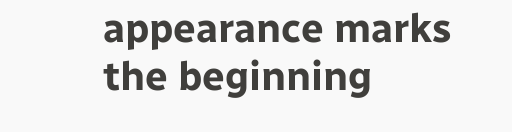appearance marks the beginning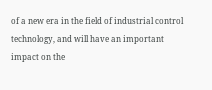of a new era in the field of industrial control technology, and will have an important impact on the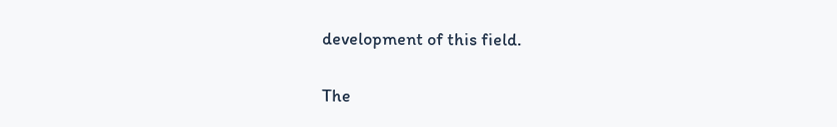development of this field.

The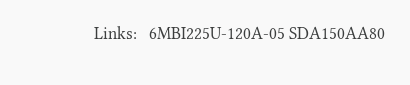Links:   6MBI225U-120A-05 SDA150AA80